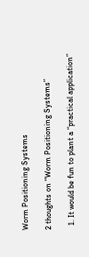Worm Positioning Systems

2 thoughts on “Worm Positioning Systems”

  1. It would be fun to plant a “practical application”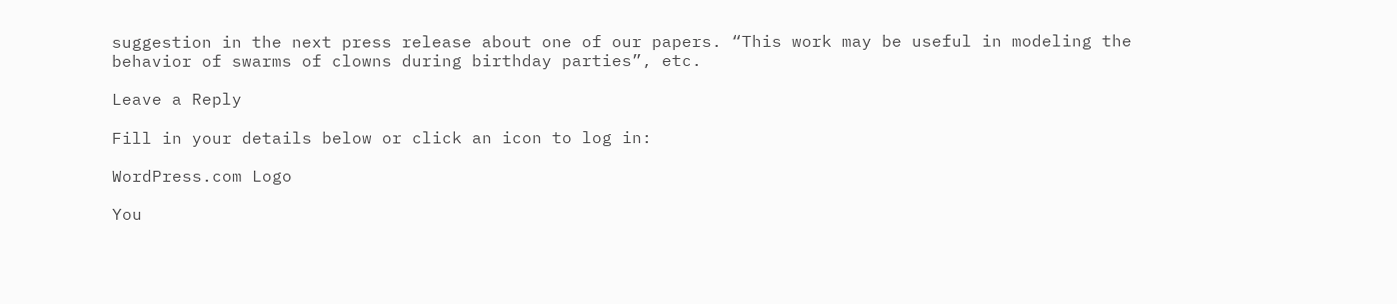suggestion in the next press release about one of our papers. “This work may be useful in modeling the behavior of swarms of clowns during birthday parties”, etc.

Leave a Reply

Fill in your details below or click an icon to log in:

WordPress.com Logo

You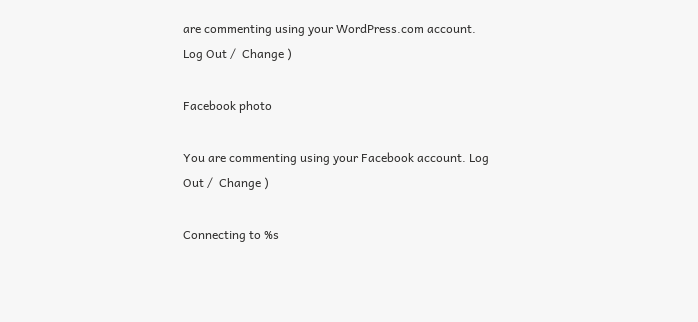are commenting using your WordPress.com account. Log Out /  Change )

Facebook photo

You are commenting using your Facebook account. Log Out /  Change )

Connecting to %s